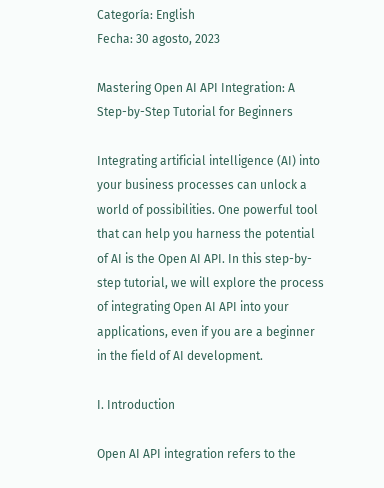Categoría: English
Fecha: 30 agosto, 2023

Mastering Open AI API Integration: A Step-by-Step Tutorial for Beginners

Integrating artificial intelligence (AI) into your business processes can unlock a world of possibilities. One powerful tool that can help you harness the potential of AI is the Open AI API. In this step-by-step tutorial, we will explore the process of integrating Open AI API into your applications, even if you are a beginner in the field of AI development.

I. Introduction

Open AI API integration refers to the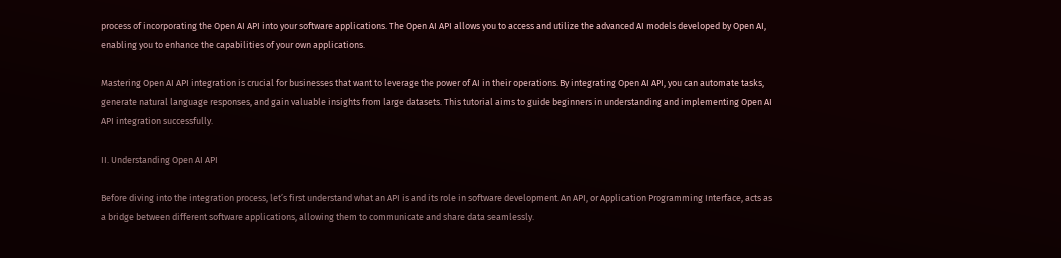process of incorporating the Open AI API into your software applications. The Open AI API allows you to access and utilize the advanced AI models developed by Open AI, enabling you to enhance the capabilities of your own applications.

Mastering Open AI API integration is crucial for businesses that want to leverage the power of AI in their operations. By integrating Open AI API, you can automate tasks, generate natural language responses, and gain valuable insights from large datasets. This tutorial aims to guide beginners in understanding and implementing Open AI API integration successfully.

II. Understanding Open AI API

Before diving into the integration process, let’s first understand what an API is and its role in software development. An API, or Application Programming Interface, acts as a bridge between different software applications, allowing them to communicate and share data seamlessly.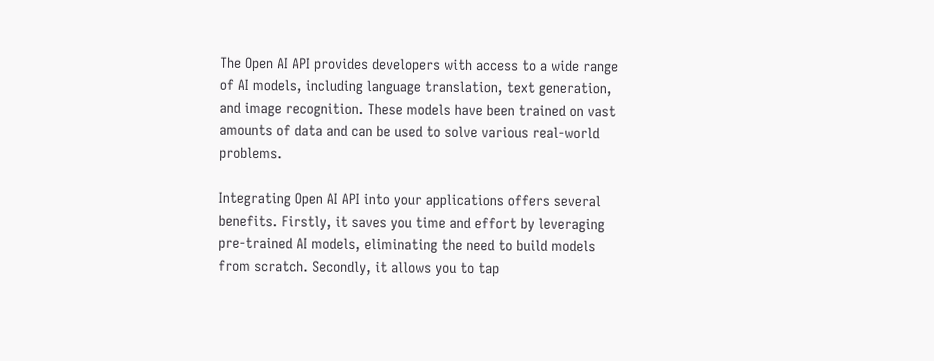The Open AI API provides developers with access to a wide range of AI models, including language translation, text generation, and image recognition. These models have been trained on vast amounts of data and can be used to solve various real-world problems.

Integrating Open AI API into your applications offers several benefits. Firstly, it saves you time and effort by leveraging pre-trained AI models, eliminating the need to build models from scratch. Secondly, it allows you to tap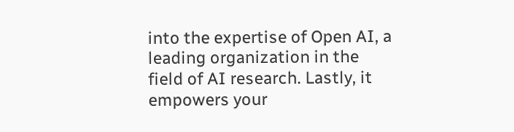into the expertise of Open AI, a leading organization in the field of AI research. Lastly, it empowers your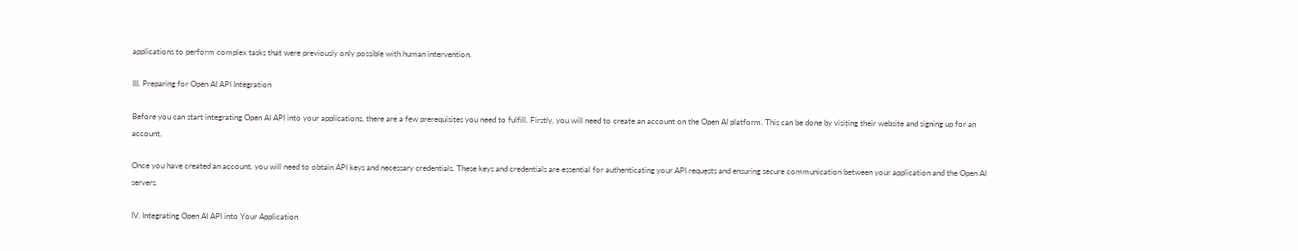applications to perform complex tasks that were previously only possible with human intervention.

III. Preparing for Open AI API Integration

Before you can start integrating Open AI API into your applications, there are a few prerequisites you need to fulfill. Firstly, you will need to create an account on the Open AI platform. This can be done by visiting their website and signing up for an account.

Once you have created an account, you will need to obtain API keys and necessary credentials. These keys and credentials are essential for authenticating your API requests and ensuring secure communication between your application and the Open AI servers.

IV. Integrating Open AI API into Your Application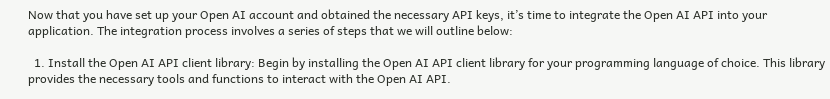Now that you have set up your Open AI account and obtained the necessary API keys, it’s time to integrate the Open AI API into your application. The integration process involves a series of steps that we will outline below:

  1. Install the Open AI API client library: Begin by installing the Open AI API client library for your programming language of choice. This library provides the necessary tools and functions to interact with the Open AI API.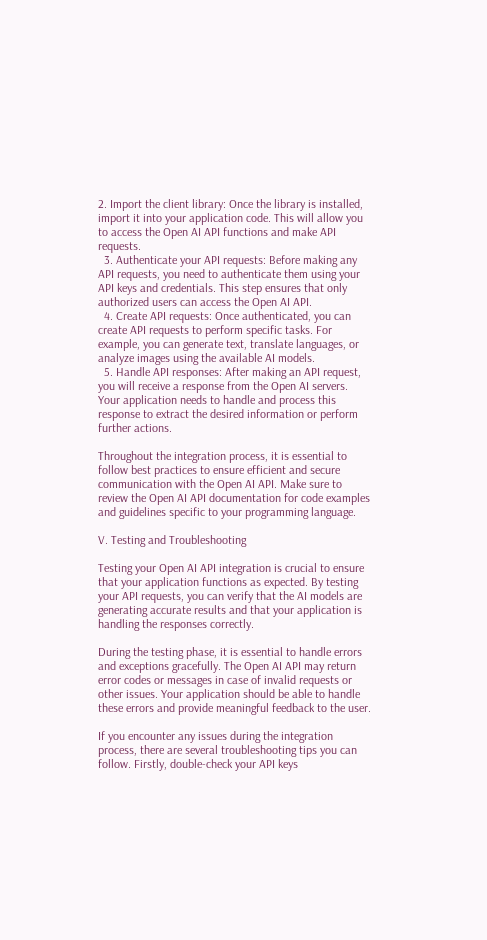2. Import the client library: Once the library is installed, import it into your application code. This will allow you to access the Open AI API functions and make API requests.
  3. Authenticate your API requests: Before making any API requests, you need to authenticate them using your API keys and credentials. This step ensures that only authorized users can access the Open AI API.
  4. Create API requests: Once authenticated, you can create API requests to perform specific tasks. For example, you can generate text, translate languages, or analyze images using the available AI models.
  5. Handle API responses: After making an API request, you will receive a response from the Open AI servers. Your application needs to handle and process this response to extract the desired information or perform further actions.

Throughout the integration process, it is essential to follow best practices to ensure efficient and secure communication with the Open AI API. Make sure to review the Open AI API documentation for code examples and guidelines specific to your programming language.

V. Testing and Troubleshooting

Testing your Open AI API integration is crucial to ensure that your application functions as expected. By testing your API requests, you can verify that the AI models are generating accurate results and that your application is handling the responses correctly.

During the testing phase, it is essential to handle errors and exceptions gracefully. The Open AI API may return error codes or messages in case of invalid requests or other issues. Your application should be able to handle these errors and provide meaningful feedback to the user.

If you encounter any issues during the integration process, there are several troubleshooting tips you can follow. Firstly, double-check your API keys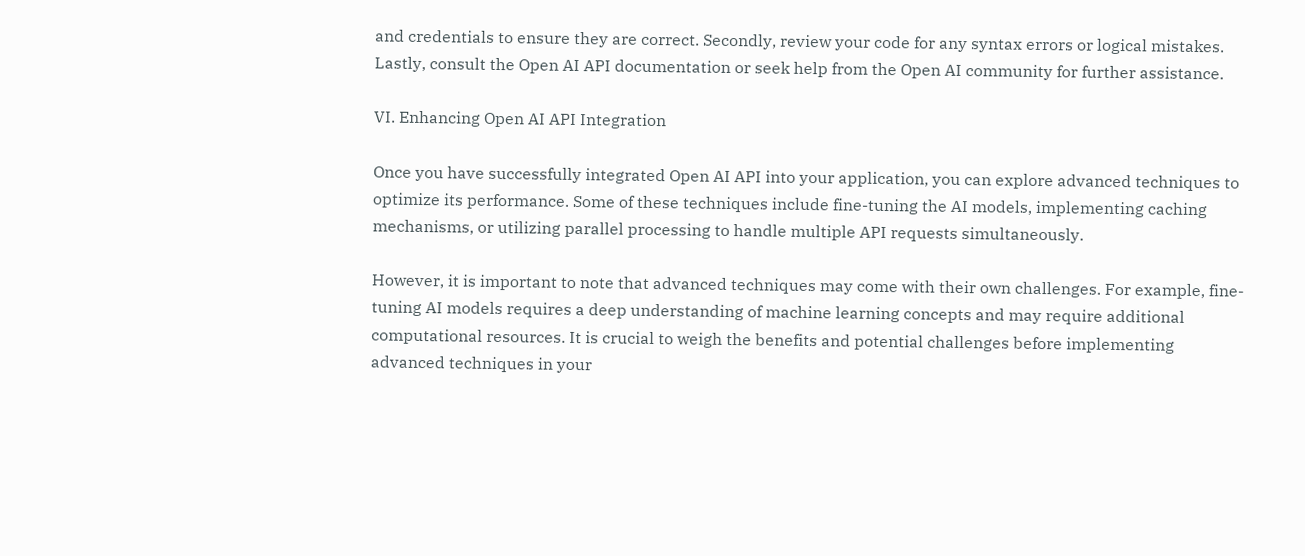and credentials to ensure they are correct. Secondly, review your code for any syntax errors or logical mistakes. Lastly, consult the Open AI API documentation or seek help from the Open AI community for further assistance.

VI. Enhancing Open AI API Integration

Once you have successfully integrated Open AI API into your application, you can explore advanced techniques to optimize its performance. Some of these techniques include fine-tuning the AI models, implementing caching mechanisms, or utilizing parallel processing to handle multiple API requests simultaneously.

However, it is important to note that advanced techniques may come with their own challenges. For example, fine-tuning AI models requires a deep understanding of machine learning concepts and may require additional computational resources. It is crucial to weigh the benefits and potential challenges before implementing advanced techniques in your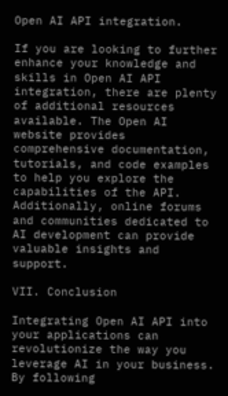Open AI API integration.

If you are looking to further enhance your knowledge and skills in Open AI API integration, there are plenty of additional resources available. The Open AI website provides comprehensive documentation, tutorials, and code examples to help you explore the capabilities of the API. Additionally, online forums and communities dedicated to AI development can provide valuable insights and support.

VII. Conclusion

Integrating Open AI API into your applications can revolutionize the way you leverage AI in your business. By following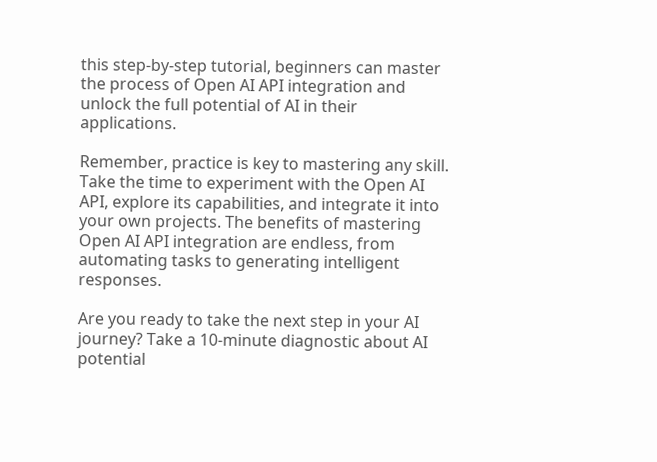this step-by-step tutorial, beginners can master the process of Open AI API integration and unlock the full potential of AI in their applications.

Remember, practice is key to mastering any skill. Take the time to experiment with the Open AI API, explore its capabilities, and integrate it into your own projects. The benefits of mastering Open AI API integration are endless, from automating tasks to generating intelligent responses.

Are you ready to take the next step in your AI journey? Take a 10-minute diagnostic about AI potential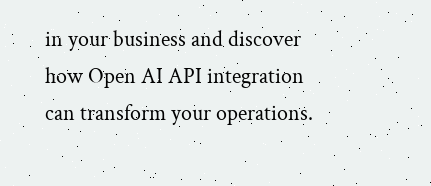in your business and discover how Open AI API integration can transform your operations.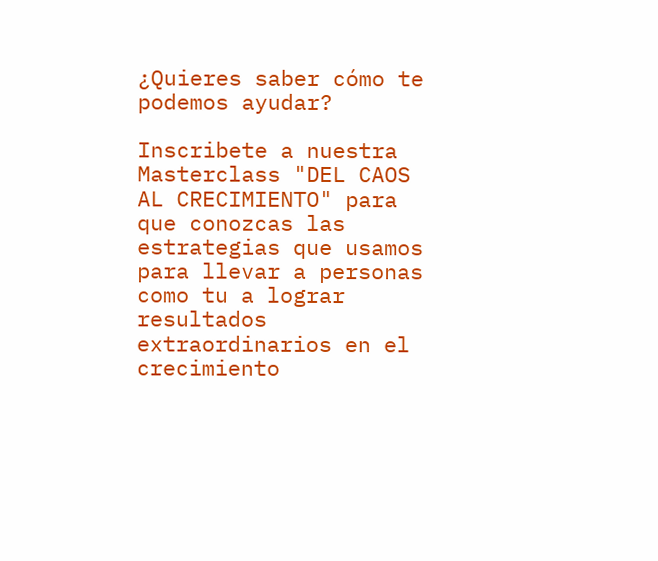¿Quieres saber cómo te podemos ayudar?

Inscribete a nuestra Masterclass "DEL CAOS AL CRECIMIENTO" para que conozcas las estrategias que usamos para llevar a personas como tu a lograr resultados extraordinarios en el crecimiento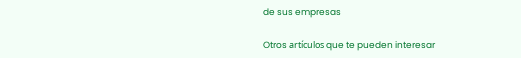de sus empresas

Otros artículos que te pueden interesar